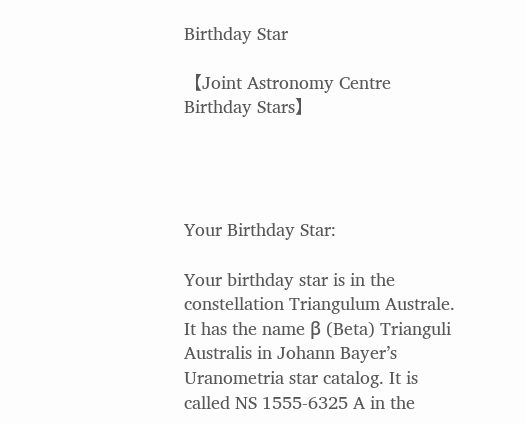Birthday Star

【Joint Astronomy Centre Birthday Stars】




Your Birthday Star:

Your birthday star is in the constellation Triangulum Australe. It has the name β (Beta) Trianguli Australis in Johann Bayer’s Uranometria star catalog. It is called NS 1555-6325 A in the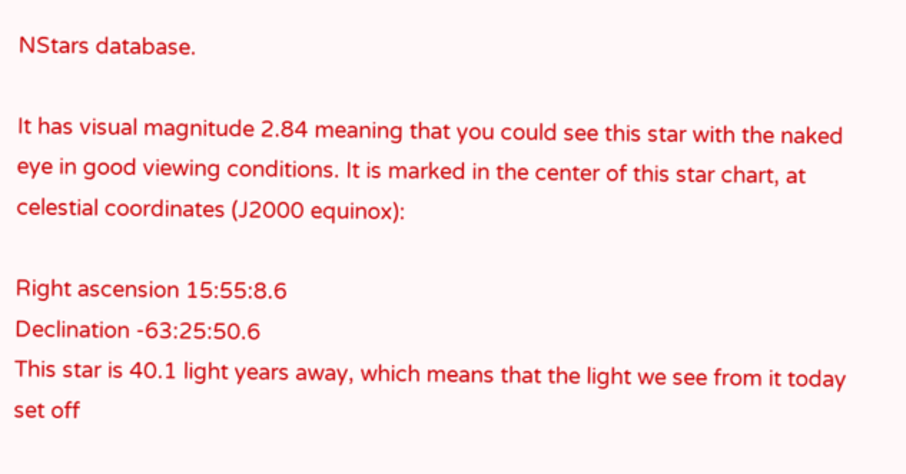NStars database.

It has visual magnitude 2.84 meaning that you could see this star with the naked eye in good viewing conditions. It is marked in the center of this star chart, at celestial coordinates (J2000 equinox):

Right ascension 15:55:8.6
Declination -63:25:50.6
This star is 40.1 light years away, which means that the light we see from it today set off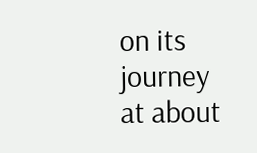on its journey at about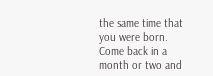the same time that you were born. Come back in a month or two and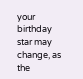your birthday star may change, as the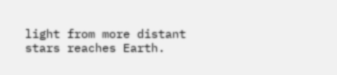light from more distant stars reaches Earth.